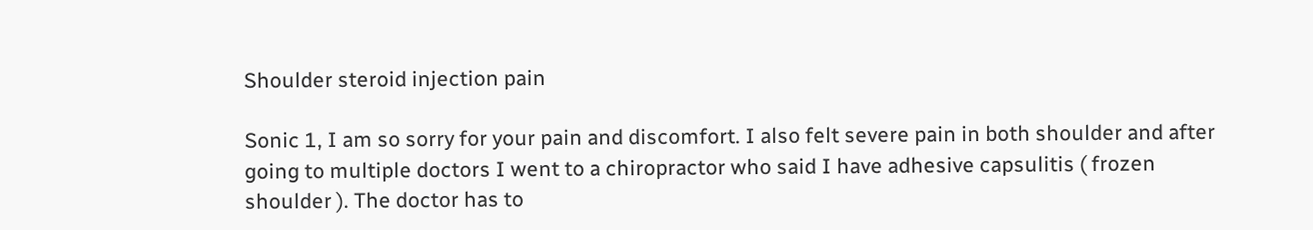Shoulder steroid injection pain

Sonic 1, I am so sorry for your pain and discomfort. I also felt severe pain in both shoulder and after going to multiple doctors I went to a chiropractor who said I have adhesive capsulitis ( frozen shoulder ). The doctor has to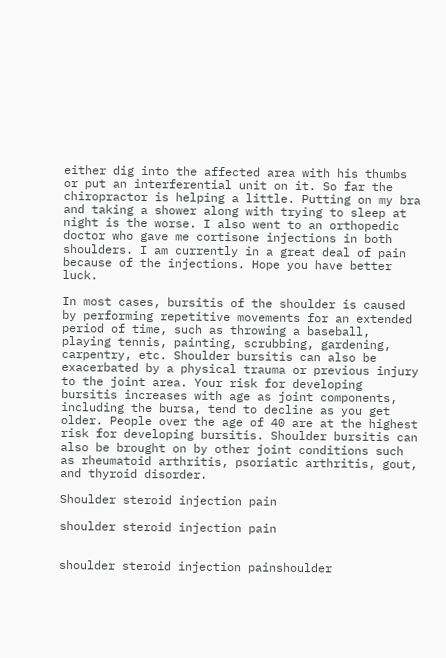either dig into the affected area with his thumbs or put an interferential unit on it. So far the chiropractor is helping a little. Putting on my bra and taking a shower along with trying to sleep at night is the worse. I also went to an orthopedic doctor who gave me cortisone injections in both shoulders. I am currently in a great deal of pain because of the injections. Hope you have better luck.

In most cases, bursitis of the shoulder is caused by performing repetitive movements for an extended period of time, such as throwing a baseball, playing tennis, painting, scrubbing, gardening, carpentry, etc. Shoulder bursitis can also be exacerbated by a physical trauma or previous injury to the joint area. Your risk for developing bursitis increases with age as joint components, including the bursa, tend to decline as you get older. People over the age of 40 are at the highest risk for developing bursitis. Shoulder bursitis can also be brought on by other joint conditions such as rheumatoid arthritis, psoriatic arthritis, gout, and thyroid disorder.

Shoulder steroid injection pain

shoulder steroid injection pain


shoulder steroid injection painshoulder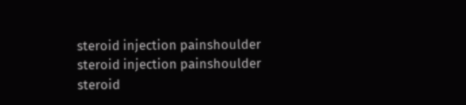steroid injection painshoulder steroid injection painshoulder steroid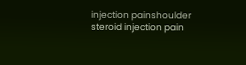injection painshoulder steroid injection pain